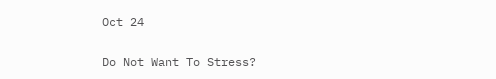Oct 24

Do Not Want To Stress?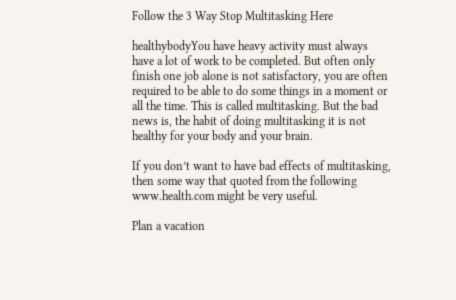Follow the 3 Way Stop Multitasking Here

healthybodyYou have heavy activity must always have a lot of work to be completed. But often only finish one job alone is not satisfactory, you are often required to be able to do some things in a moment or all the time. This is called multitasking. But the bad news is, the habit of doing multitasking it is not healthy for your body and your brain.

If you don’t want to have bad effects of multitasking, then some way that quoted from the following www.health.com might be very useful.

Plan a vacation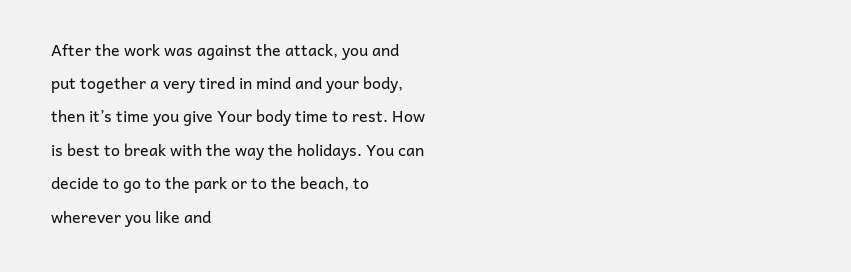After the work was against the attack, you and put together a very tired in mind and your body, then it’s time you give Your body time to rest. How is best to break with the way the holidays. You can decide to go to the park or to the beach, to wherever you like and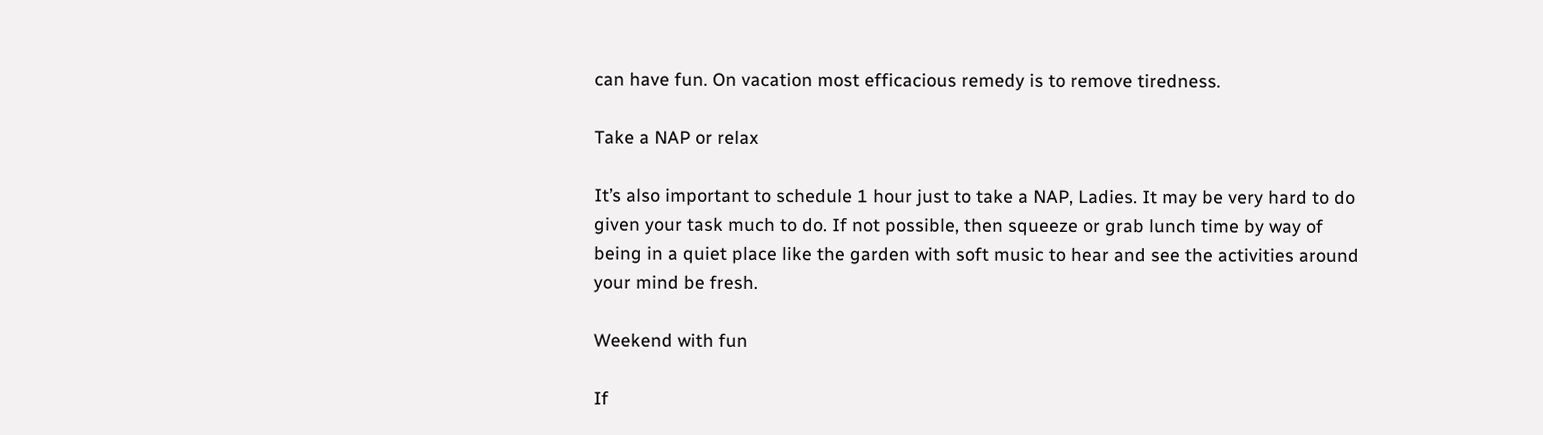can have fun. On vacation most efficacious remedy is to remove tiredness.

Take a NAP or relax

It’s also important to schedule 1 hour just to take a NAP, Ladies. It may be very hard to do given your task much to do. If not possible, then squeeze or grab lunch time by way of being in a quiet place like the garden with soft music to hear and see the activities around your mind be fresh.

Weekend with fun

If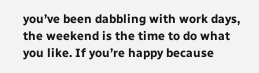you’ve been dabbling with work days, the weekend is the time to do what you like. If you’re happy because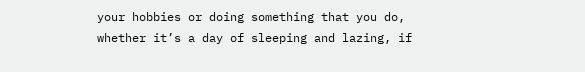your hobbies or doing something that you do, whether it’s a day of sleeping and lazing, if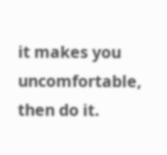it makes you uncomfortable, then do it.